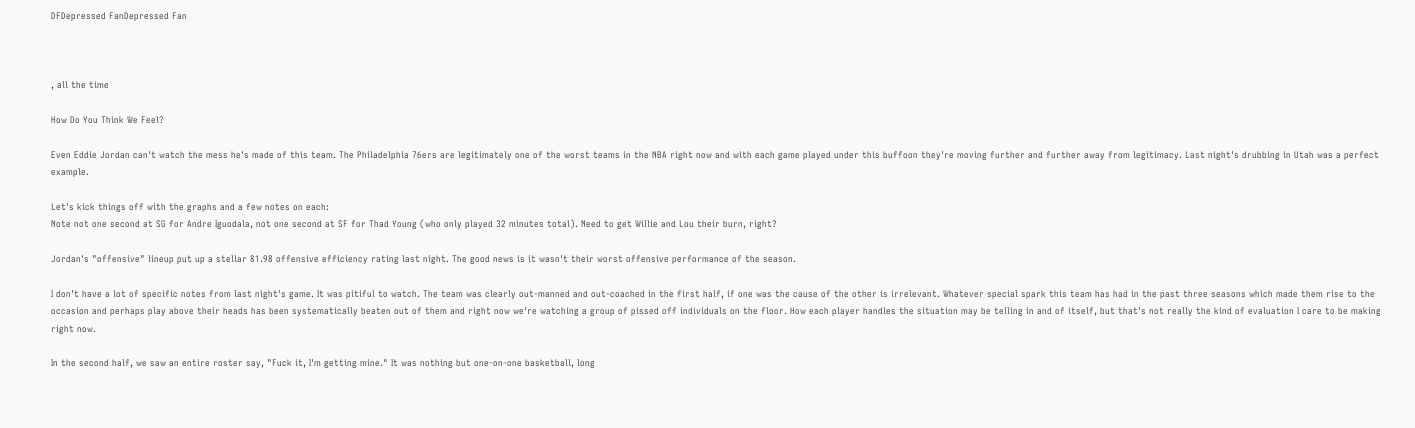DFDepressed FanDepressed Fan



, all the time

How Do You Think We Feel?

Even Eddie Jordan can't watch the mess he's made of this team. The Philadelphia 76ers are legitimately one of the worst teams in the NBA right now and with each game played under this buffoon they're moving further and further away from legitimacy. Last night's drubbing in Utah was a perfect example.

Let's kick things off with the graphs and a few notes on each:
Note not one second at SG for Andre Iguodala, not one second at SF for Thad Young (who only played 32 minutes total). Need to get Willie and Lou their burn, right?

Jordan's "offensive" lineup put up a stellar 81.98 offensive efficiency rating last night. The good news is it wasn't their worst offensive performance of the season.

I don't have a lot of specific notes from last night's game. It was pitiful to watch. The team was clearly out-manned and out-coached in the first half, if one was the cause of the other is irrelevant. Whatever special spark this team has had in the past three seasons which made them rise to the occasion and perhaps play above their heads has been systematically beaten out of them and right now we're watching a group of pissed off individuals on the floor. How each player handles the situation may be telling in and of itself, but that's not really the kind of evaluation I care to be making right now.

In the second half, we saw an entire roster say, "Fuck it, I'm getting mine." It was nothing but one-on-one basketball, long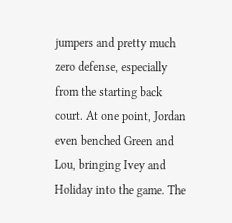jumpers and pretty much zero defense, especially from the starting back court. At one point, Jordan even benched Green and Lou, bringing Ivey and Holiday into the game. The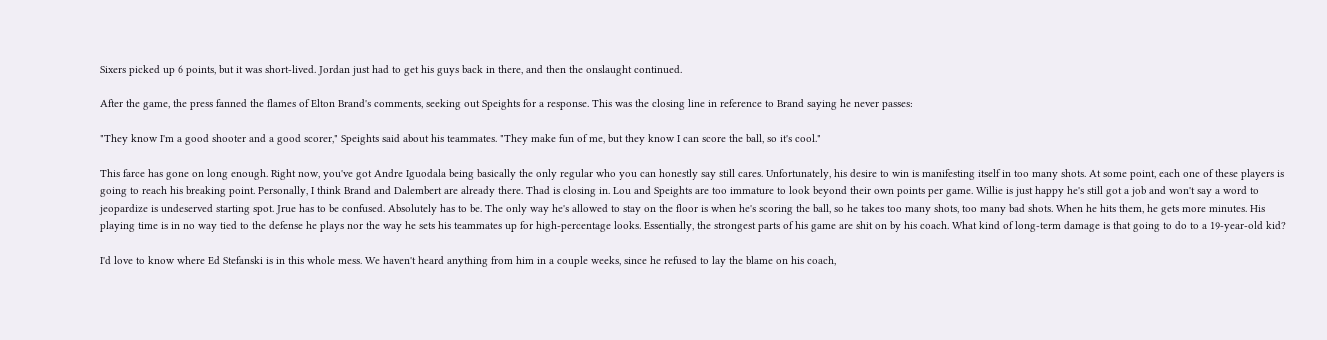Sixers picked up 6 points, but it was short-lived. Jordan just had to get his guys back in there, and then the onslaught continued.

After the game, the press fanned the flames of Elton Brand's comments, seeking out Speights for a response. This was the closing line in reference to Brand saying he never passes:

"They know I'm a good shooter and a good scorer," Speights said about his teammates. "They make fun of me, but they know I can score the ball, so it's cool."

This farce has gone on long enough. Right now, you've got Andre Iguodala being basically the only regular who you can honestly say still cares. Unfortunately, his desire to win is manifesting itself in too many shots. At some point, each one of these players is going to reach his breaking point. Personally, I think Brand and Dalembert are already there. Thad is closing in. Lou and Speights are too immature to look beyond their own points per game. Willie is just happy he's still got a job and won't say a word to jeopardize is undeserved starting spot. Jrue has to be confused. Absolutely has to be. The only way he's allowed to stay on the floor is when he's scoring the ball, so he takes too many shots, too many bad shots. When he hits them, he gets more minutes. His playing time is in no way tied to the defense he plays nor the way he sets his teammates up for high-percentage looks. Essentially, the strongest parts of his game are shit on by his coach. What kind of long-term damage is that going to do to a 19-year-old kid?

I'd love to know where Ed Stefanski is in this whole mess. We haven't heard anything from him in a couple weeks, since he refused to lay the blame on his coach,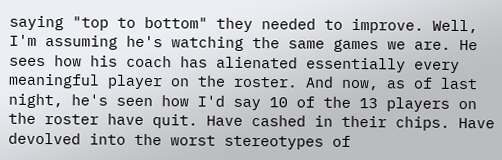saying "top to bottom" they needed to improve. Well, I'm assuming he's watching the same games we are. He sees how his coach has alienated essentially every meaningful player on the roster. And now, as of last night, he's seen how I'd say 10 of the 13 players on the roster have quit. Have cashed in their chips. Have devolved into the worst stereotypes of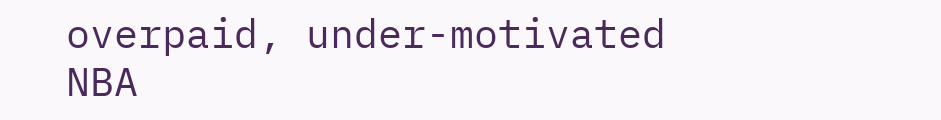overpaid, under-motivated NBA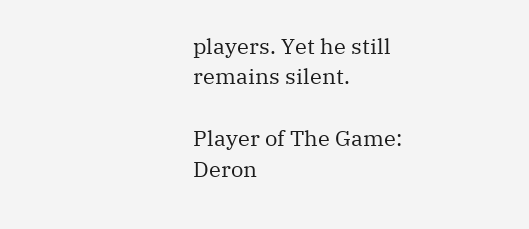players. Yet he still remains silent.

Player of The Game: Deron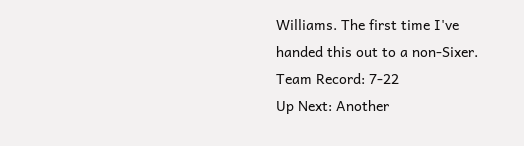Williams. The first time I've handed this out to a non-Sixer.
Team Record: 7-22
Up Next: Another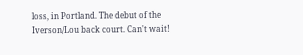loss, in Portland. The debut of the Iverson/Lou back court. Can't wait!